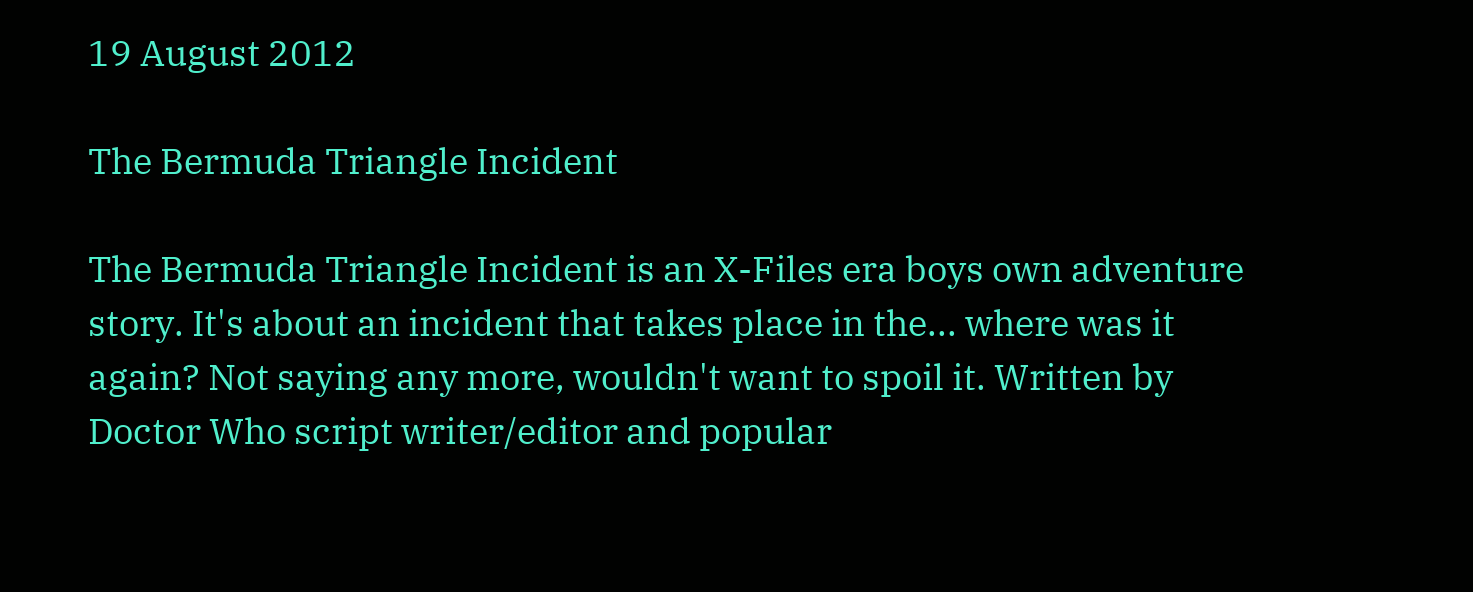19 August 2012

The Bermuda Triangle Incident

The Bermuda Triangle Incident is an X-Files era boys own adventure story. It's about an incident that takes place in the... where was it again? Not saying any more, wouldn't want to spoil it. Written by Doctor Who script writer/editor and popular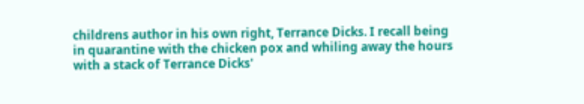childrens author in his own right, Terrance Dicks. I recall being in quarantine with the chicken pox and whiling away the hours with a stack of Terrance Dicks'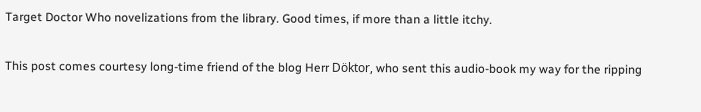Target Doctor Who novelizations from the library. Good times, if more than a little itchy.

This post comes courtesy long-time friend of the blog Herr Döktor, who sent this audio-book my way for the ripping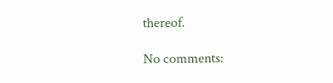thereof.

No comments: